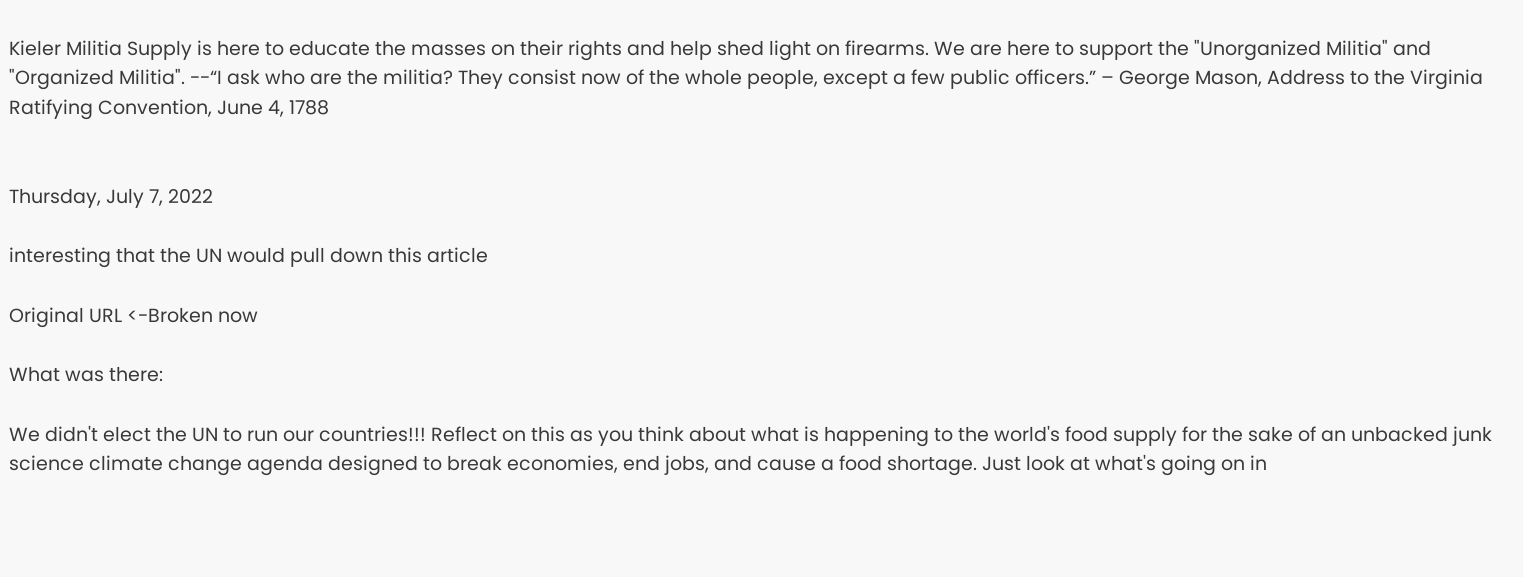Kieler Militia Supply is here to educate the masses on their rights and help shed light on firearms. We are here to support the "Unorganized Militia" and "Organized Militia". --“I ask who are the militia? They consist now of the whole people, except a few public officers.” – George Mason, Address to the Virginia Ratifying Convention, June 4, 1788


Thursday, July 7, 2022

interesting that the UN would pull down this article

Original URL <-Broken now

What was there:

We didn't elect the UN to run our countries!!! Reflect on this as you think about what is happening to the world's food supply for the sake of an unbacked junk science climate change agenda designed to break economies, end jobs, and cause a food shortage. Just look at what's going on in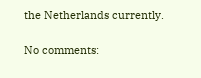the Netherlands currently.

No comments: